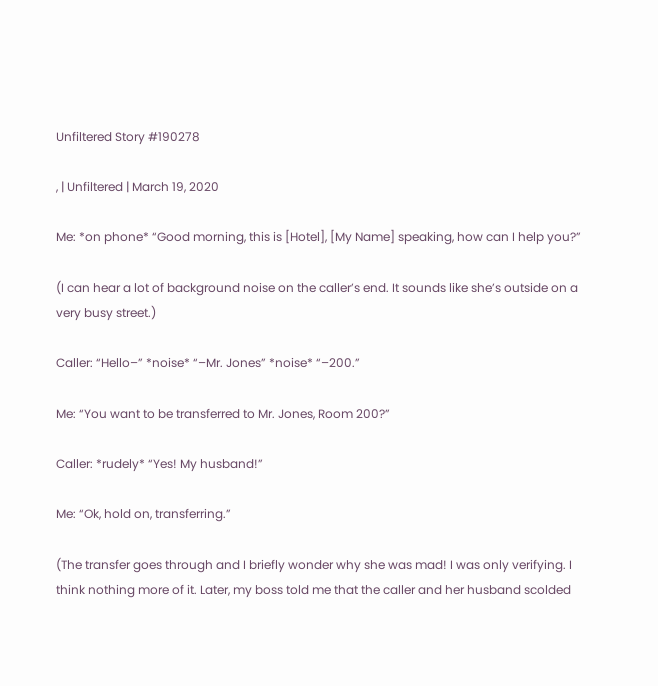Unfiltered Story #190278

, | Unfiltered | March 19, 2020

Me: *on phone* “Good morning, this is [Hotel], [My Name] speaking, how can I help you?”

(I can hear a lot of background noise on the caller’s end. It sounds like she’s outside on a very busy street.)

Caller: “Hello–” *noise* “–Mr. Jones” *noise* “–200.”

Me: “You want to be transferred to Mr. Jones, Room 200?”

Caller: *rudely* “Yes! My husband!”

Me: “Ok, hold on, transferring.”

(The transfer goes through and I briefly wonder why she was mad! I was only verifying. I think nothing more of it. Later, my boss told me that the caller and her husband scolded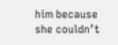him because she couldn’t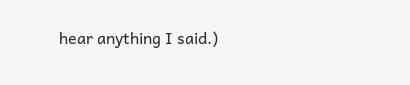hear anything I said.)